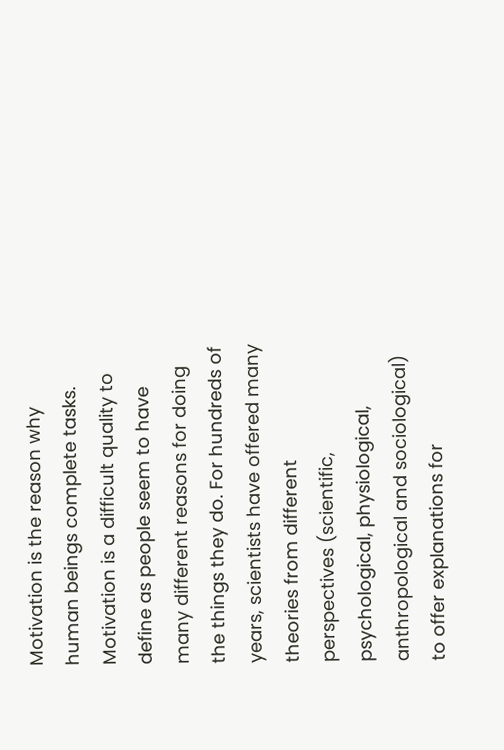Motivation is the reason why human beings complete tasks. Motivation is a difficult quality to define as people seem to have many different reasons for doing the things they do. For hundreds of years, scientists have offered many theories from different perspectives (scientific, psychological, physiological, anthropological and sociological) to offer explanations for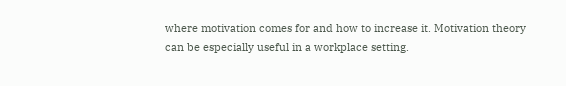where motivation comes for and how to increase it. Motivation theory can be especially useful in a workplace setting.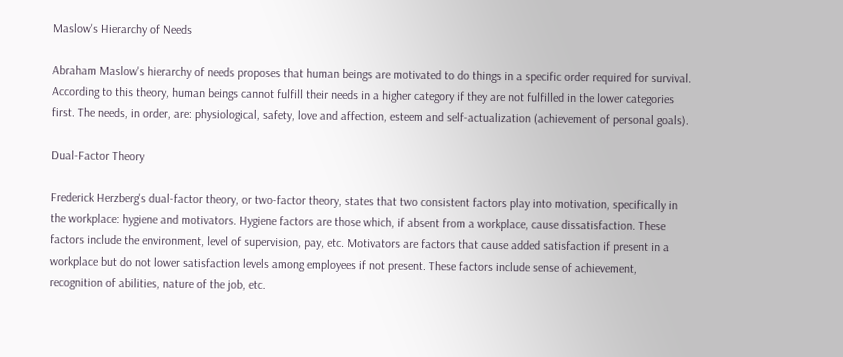Maslow's Hierarchy of Needs

Abraham Maslow's hierarchy of needs proposes that human beings are motivated to do things in a specific order required for survival. According to this theory, human beings cannot fulfill their needs in a higher category if they are not fulfilled in the lower categories first. The needs, in order, are: physiological, safety, love and affection, esteem and self-actualization (achievement of personal goals).

Dual-Factor Theory

Frederick Herzberg's dual-factor theory, or two-factor theory, states that two consistent factors play into motivation, specifically in the workplace: hygiene and motivators. Hygiene factors are those which, if absent from a workplace, cause dissatisfaction. These factors include the environment, level of supervision, pay, etc. Motivators are factors that cause added satisfaction if present in a workplace but do not lower satisfaction levels among employees if not present. These factors include sense of achievement, recognition of abilities, nature of the job, etc.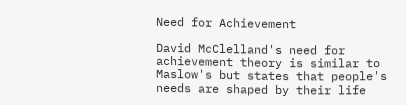Need for Achievement

David McClelland's need for achievement theory is similar to Maslow's but states that people's needs are shaped by their life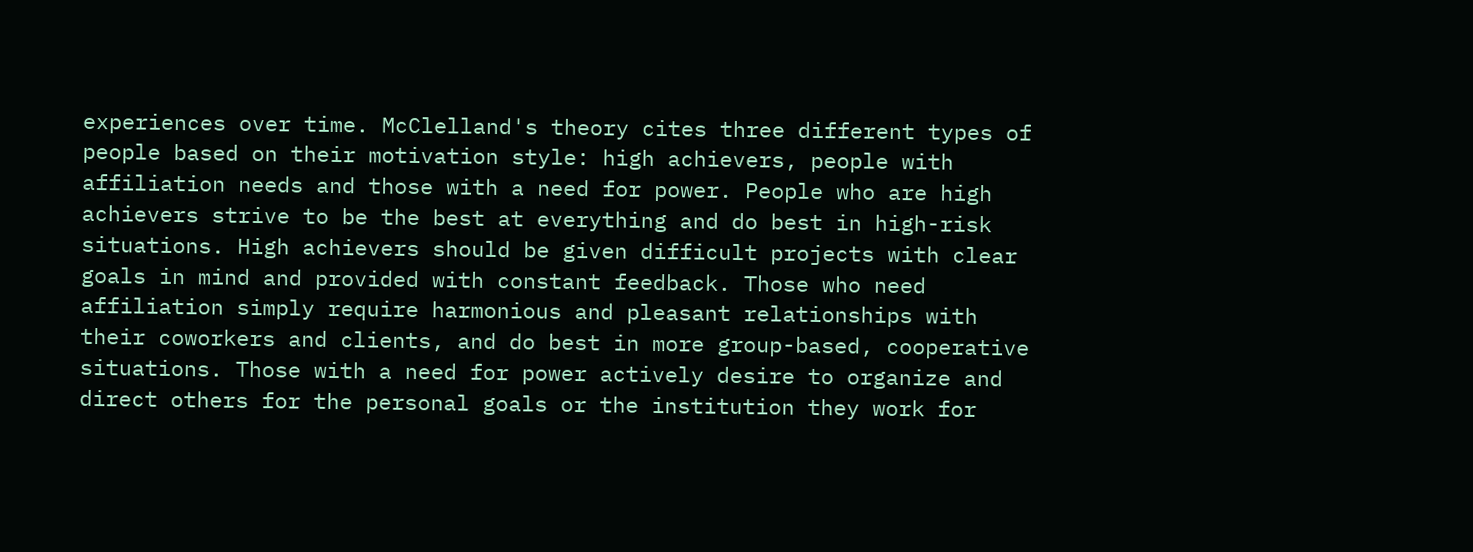experiences over time. McClelland's theory cites three different types of people based on their motivation style: high achievers, people with affiliation needs and those with a need for power. People who are high achievers strive to be the best at everything and do best in high-risk situations. High achievers should be given difficult projects with clear goals in mind and provided with constant feedback. Those who need affiliation simply require harmonious and pleasant relationships with their coworkers and clients, and do best in more group-based, cooperative situations. Those with a need for power actively desire to organize and direct others for the personal goals or the institution they work for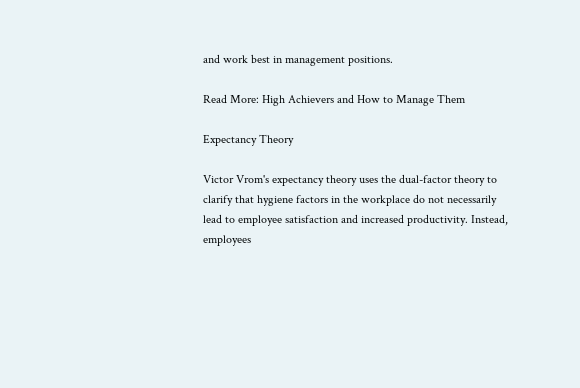and work best in management positions.

Read More: High Achievers and How to Manage Them

Expectancy Theory

Victor Vrom's expectancy theory uses the dual-factor theory to clarify that hygiene factors in the workplace do not necessarily lead to employee satisfaction and increased productivity. Instead, employees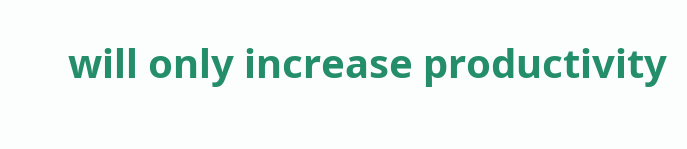will only increase productivity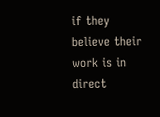if they believe their work is in direct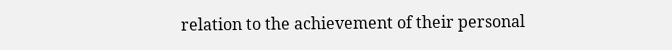relation to the achievement of their personal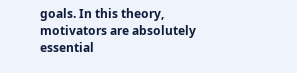goals. In this theory, motivators are absolutely essential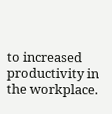to increased productivity in the workplace.